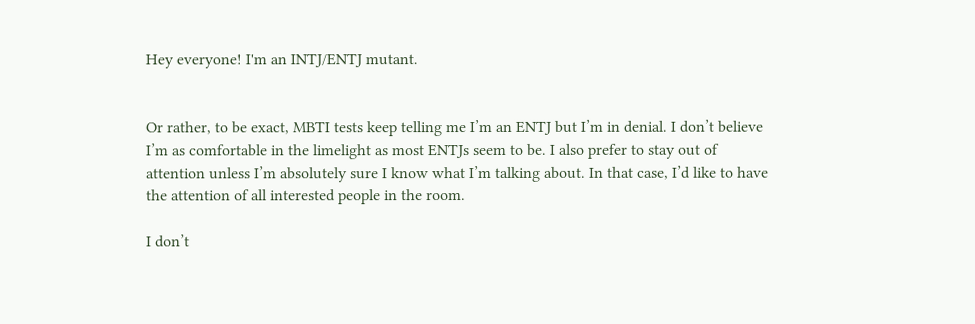Hey everyone! I'm an INTJ/ENTJ mutant.


Or rather, to be exact, MBTI tests keep telling me I’m an ENTJ but I’m in denial. I don’t believe I’m as comfortable in the limelight as most ENTJs seem to be. I also prefer to stay out of attention unless I’m absolutely sure I know what I’m talking about. In that case, I’d like to have the attention of all interested people in the room.

I don’t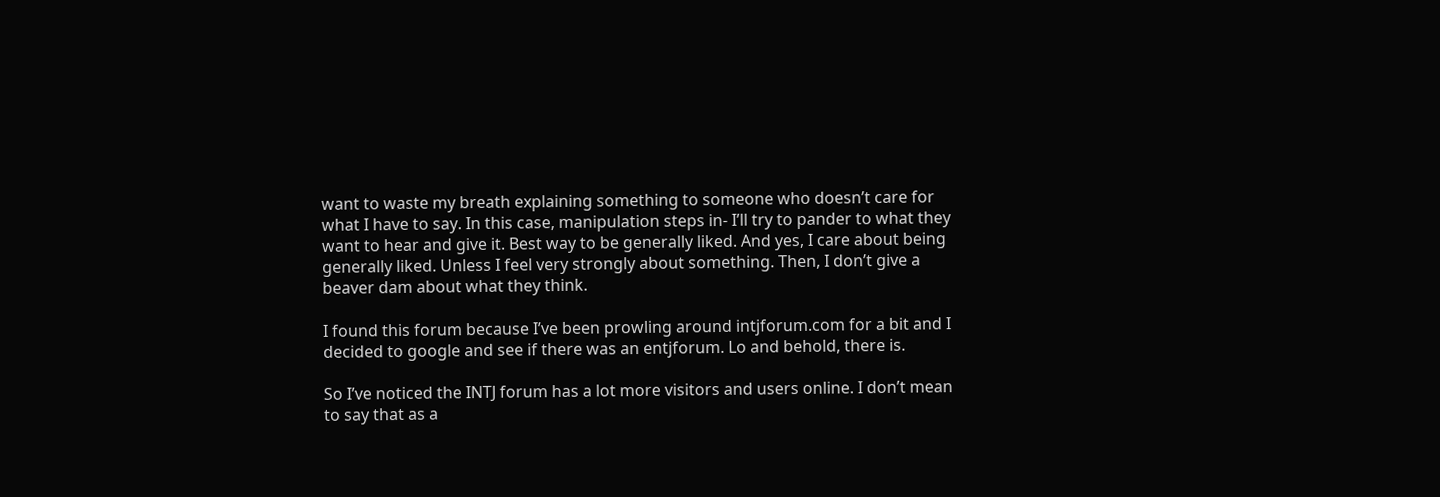want to waste my breath explaining something to someone who doesn’t care for what I have to say. In this case, manipulation steps in- I’ll try to pander to what they want to hear and give it. Best way to be generally liked. And yes, I care about being generally liked. Unless I feel very strongly about something. Then, I don’t give a beaver dam about what they think.

I found this forum because I’ve been prowling around intjforum.com for a bit and I decided to google and see if there was an entjforum. Lo and behold, there is.

So I’ve noticed the INTJ forum has a lot more visitors and users online. I don’t mean to say that as a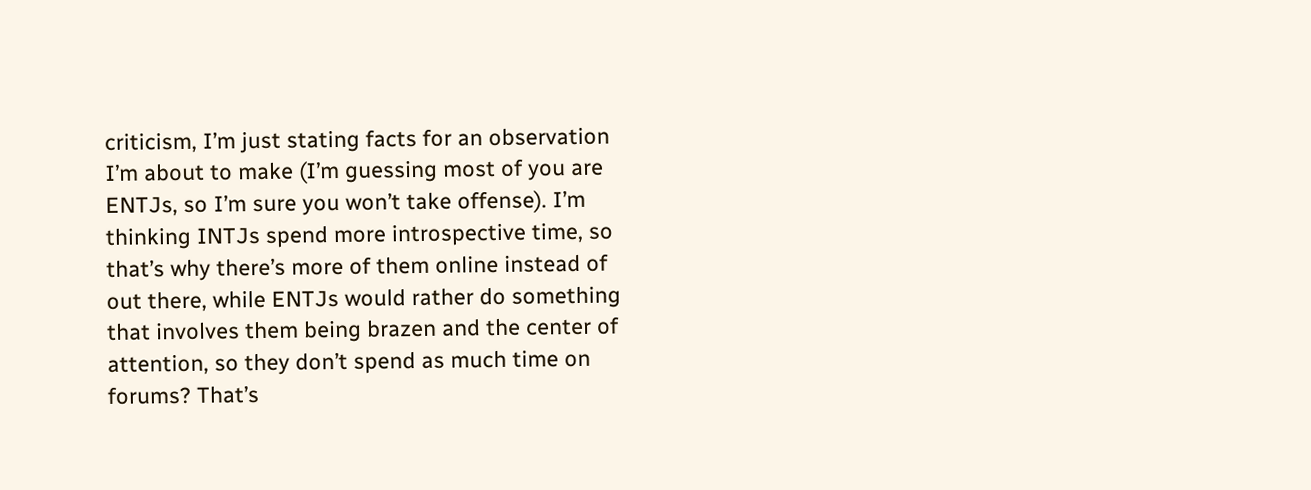criticism, I’m just stating facts for an observation I’m about to make (I’m guessing most of you are ENTJs, so I’m sure you won’t take offense). I’m thinking INTJs spend more introspective time, so that’s why there’s more of them online instead of out there, while ENTJs would rather do something that involves them being brazen and the center of attention, so they don’t spend as much time on forums? That’s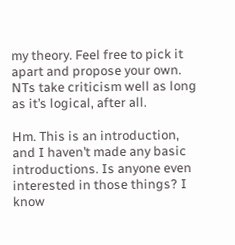my theory. Feel free to pick it apart and propose your own. NTs take criticism well as long as it’s logical, after all.

Hm. This is an introduction, and I haven’t made any basic introductions. Is anyone even interested in those things? I know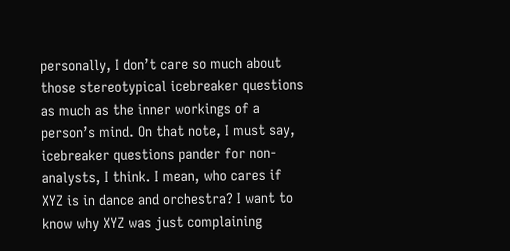personally, I don’t care so much about those stereotypical icebreaker questions as much as the inner workings of a person’s mind. On that note, I must say, icebreaker questions pander for non-analysts, I think. I mean, who cares if XYZ is in dance and orchestra? I want to know why XYZ was just complaining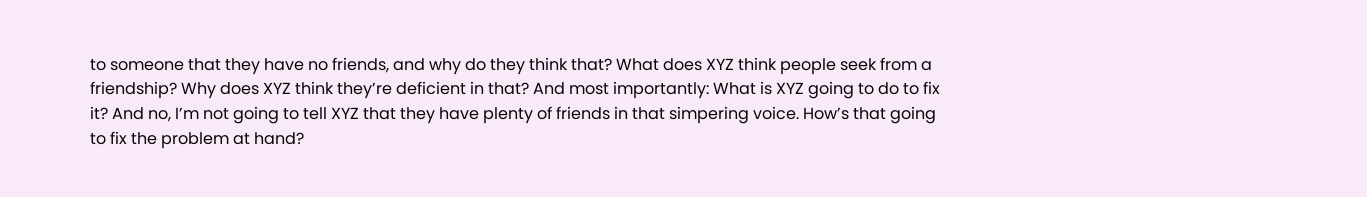to someone that they have no friends, and why do they think that? What does XYZ think people seek from a friendship? Why does XYZ think they’re deficient in that? And most importantly: What is XYZ going to do to fix it? And no, I’m not going to tell XYZ that they have plenty of friends in that simpering voice. How’s that going to fix the problem at hand?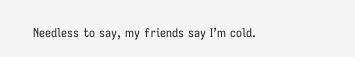Needless to say, my friends say I’m cold.